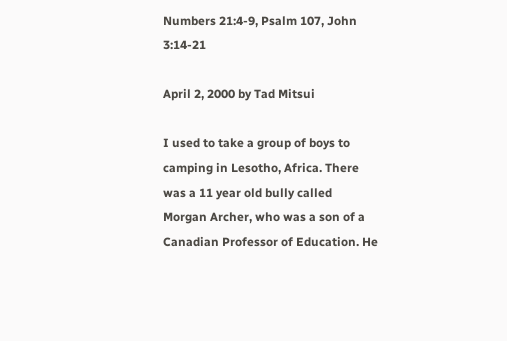Numbers 21:4-9, Psalm 107, John 3:14-21

April 2, 2000 by Tad Mitsui

I used to take a group of boys to camping in Lesotho, Africa. There was a 11 year old bully called Morgan Archer, who was a son of a Canadian Professor of Education. He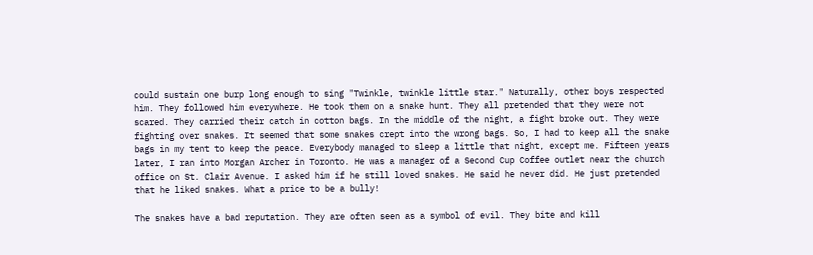could sustain one burp long enough to sing "Twinkle, twinkle little star." Naturally, other boys respected him. They followed him everywhere. He took them on a snake hunt. They all pretended that they were not scared. They carried their catch in cotton bags. In the middle of the night, a fight broke out. They were fighting over snakes. It seemed that some snakes crept into the wrong bags. So, I had to keep all the snake bags in my tent to keep the peace. Everybody managed to sleep a little that night, except me. Fifteen years later, I ran into Morgan Archer in Toronto. He was a manager of a Second Cup Coffee outlet near the church office on St. Clair Avenue. I asked him if he still loved snakes. He said he never did. He just pretended that he liked snakes. What a price to be a bully!

The snakes have a bad reputation. They are often seen as a symbol of evil. They bite and kill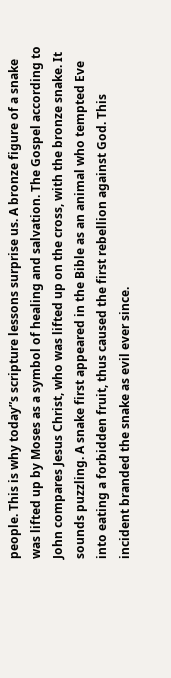people. This is why today”s scripture lessons surprise us. A bronze figure of a snake was lifted up by Moses as a symbol of healing and salvation. The Gospel according to John compares Jesus Christ, who was lifted up on the cross, with the bronze snake. It sounds puzzling. A snake first appeared in the Bible as an animal who tempted Eve into eating a forbidden fruit, thus caused the first rebellion against God. This incident branded the snake as evil ever since.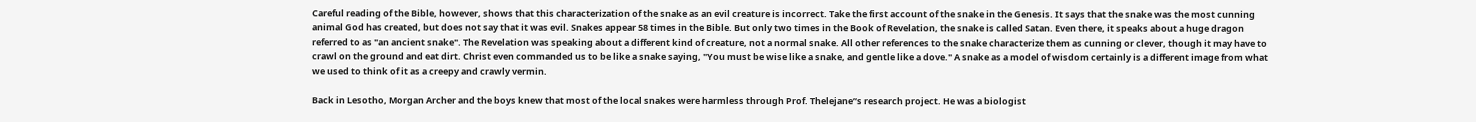Careful reading of the Bible, however, shows that this characterization of the snake as an evil creature is incorrect. Take the first account of the snake in the Genesis. It says that the snake was the most cunning animal God has created, but does not say that it was evil. Snakes appear 58 times in the Bible. But only two times in the Book of Revelation, the snake is called Satan. Even there, it speaks about a huge dragon referred to as "an ancient snake". The Revelation was speaking about a different kind of creature, not a normal snake. All other references to the snake characterize them as cunning or clever, though it may have to crawl on the ground and eat dirt. Christ even commanded us to be like a snake saying, "You must be wise like a snake, and gentle like a dove." A snake as a model of wisdom certainly is a different image from what we used to think of it as a creepy and crawly vermin.

Back in Lesotho, Morgan Archer and the boys knew that most of the local snakes were harmless through Prof. Thelejane”s research project. He was a biologist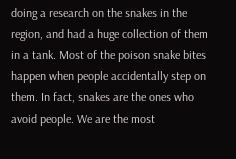doing a research on the snakes in the region, and had a huge collection of them in a tank. Most of the poison snake bites happen when people accidentally step on them. In fact, snakes are the ones who avoid people. We are the most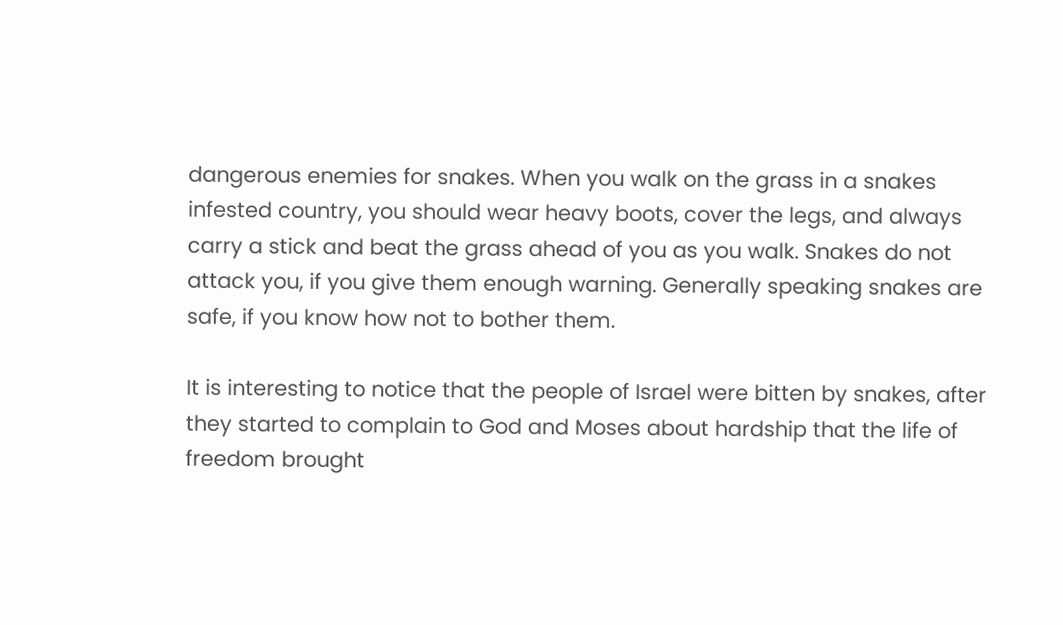dangerous enemies for snakes. When you walk on the grass in a snakes infested country, you should wear heavy boots, cover the legs, and always carry a stick and beat the grass ahead of you as you walk. Snakes do not attack you, if you give them enough warning. Generally speaking snakes are safe, if you know how not to bother them.

It is interesting to notice that the people of Israel were bitten by snakes, after they started to complain to God and Moses about hardship that the life of freedom brought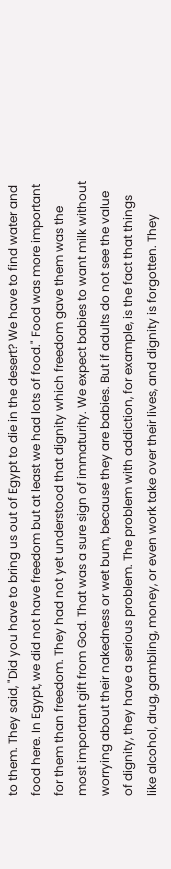to them. They said, "Did you have to bring us out of Egypt to die in the desert? We have to find water and food here. In Egypt, we did not have freedom but at least we had lots of food." Food was more important for them than freedom. They had not yet understood that dignity which freedom gave them was the most important gift from God. That was a sure sign of immaturity. We expect babies to want milk without worrying about their nakedness or wet bum, because they are babies. But if adults do not see the value of dignity, they have a serious problem. The problem with addiction, for example, is the fact that things like alcohol, drug, gambling, money, or even work take over their lives, and dignity is forgotten. They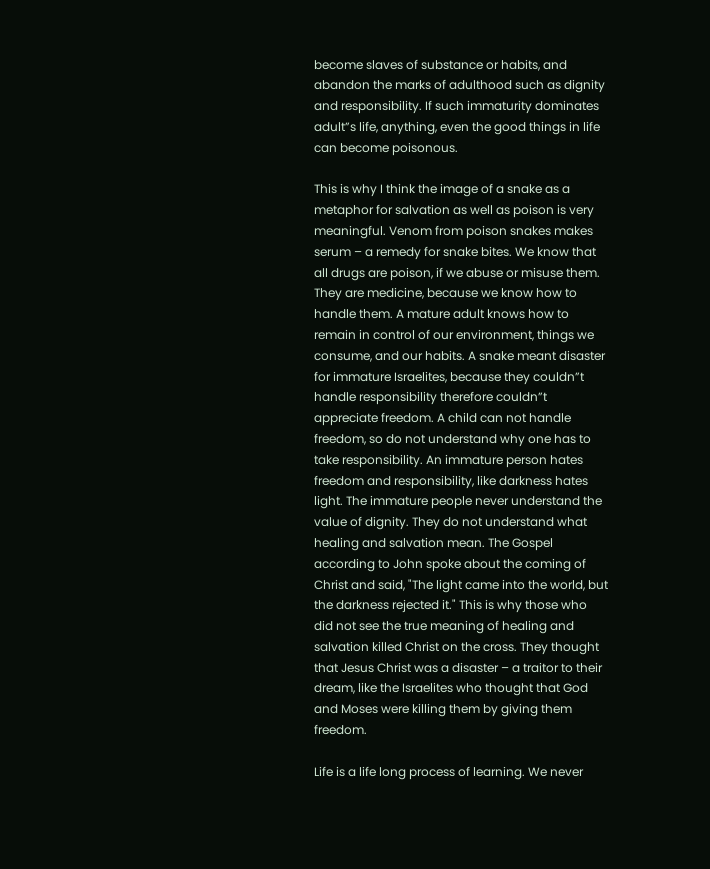become slaves of substance or habits, and abandon the marks of adulthood such as dignity and responsibility. If such immaturity dominates adult”s life, anything, even the good things in life can become poisonous.

This is why I think the image of a snake as a metaphor for salvation as well as poison is very meaningful. Venom from poison snakes makes serum – a remedy for snake bites. We know that all drugs are poison, if we abuse or misuse them. They are medicine, because we know how to handle them. A mature adult knows how to remain in control of our environment, things we consume, and our habits. A snake meant disaster for immature Israelites, because they couldn”t handle responsibility therefore couldn”t appreciate freedom. A child can not handle freedom, so do not understand why one has to take responsibility. An immature person hates freedom and responsibility, like darkness hates light. The immature people never understand the value of dignity. They do not understand what healing and salvation mean. The Gospel according to John spoke about the coming of Christ and said, "The light came into the world, but the darkness rejected it." This is why those who did not see the true meaning of healing and salvation killed Christ on the cross. They thought that Jesus Christ was a disaster – a traitor to their dream, like the Israelites who thought that God and Moses were killing them by giving them freedom.

Life is a life long process of learning. We never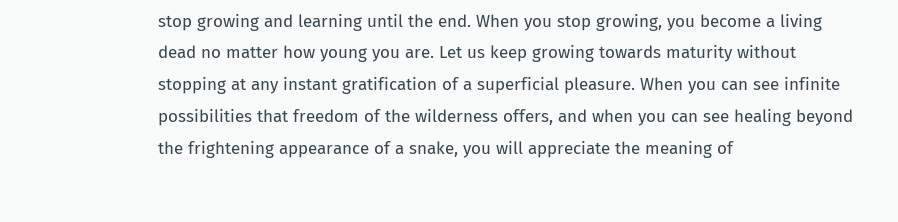stop growing and learning until the end. When you stop growing, you become a living dead no matter how young you are. Let us keep growing towards maturity without stopping at any instant gratification of a superficial pleasure. When you can see infinite possibilities that freedom of the wilderness offers, and when you can see healing beyond the frightening appearance of a snake, you will appreciate the meaning of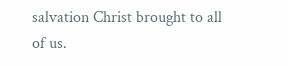salvation Christ brought to all of us.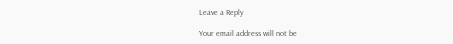Leave a Reply

Your email address will not be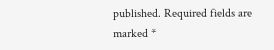published. Required fields are marked *